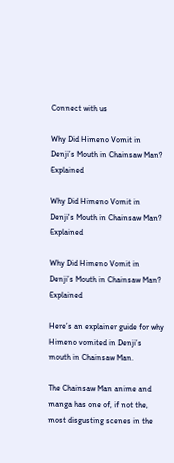Connect with us

Why Did Himeno Vomit in Denji’s Mouth in Chainsaw Man? Explained

Why Did Himeno Vomit in Denji's Mouth in Chainsaw Man? Explained

Why Did Himeno Vomit in Denji’s Mouth in Chainsaw Man? Explained

Here’s an explainer guide for why Himeno vomited in Denji’s mouth in Chainsaw Man.

The Chainsaw Man anime and manga has one of, if not the, most disgusting scenes in the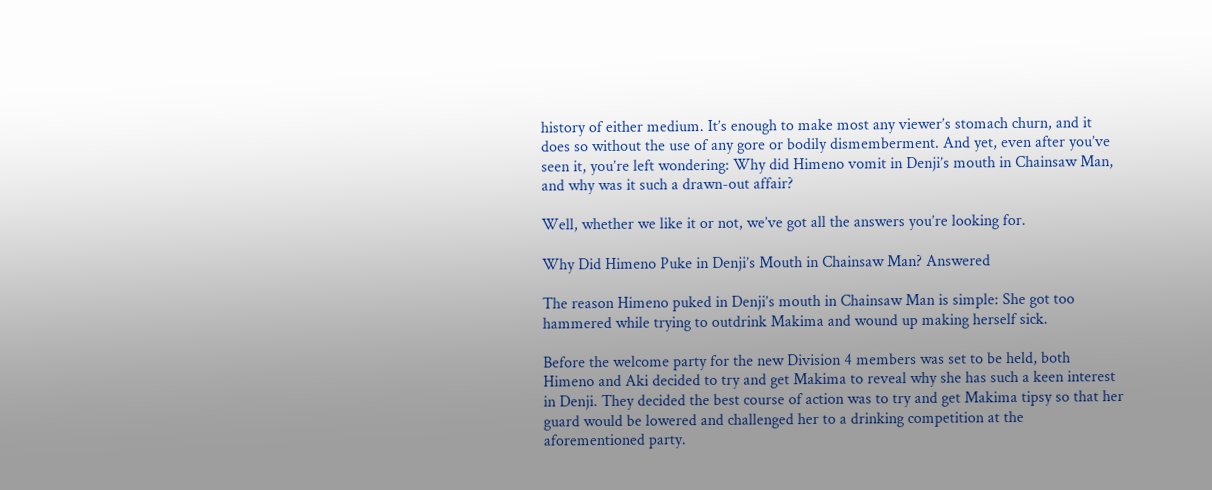history of either medium. It’s enough to make most any viewer’s stomach churn, and it does so without the use of any gore or bodily dismemberment. And yet, even after you’ve seen it, you’re left wondering: Why did Himeno vomit in Denji’s mouth in Chainsaw Man, and why was it such a drawn-out affair?

Well, whether we like it or not, we’ve got all the answers you’re looking for.

Why Did Himeno Puke in Denji’s Mouth in Chainsaw Man? Answered

The reason Himeno puked in Denji’s mouth in Chainsaw Man is simple: She got too hammered while trying to outdrink Makima and wound up making herself sick.

Before the welcome party for the new Division 4 members was set to be held, both Himeno and Aki decided to try and get Makima to reveal why she has such a keen interest in Denji. They decided the best course of action was to try and get Makima tipsy so that her guard would be lowered and challenged her to a drinking competition at the aforementioned party.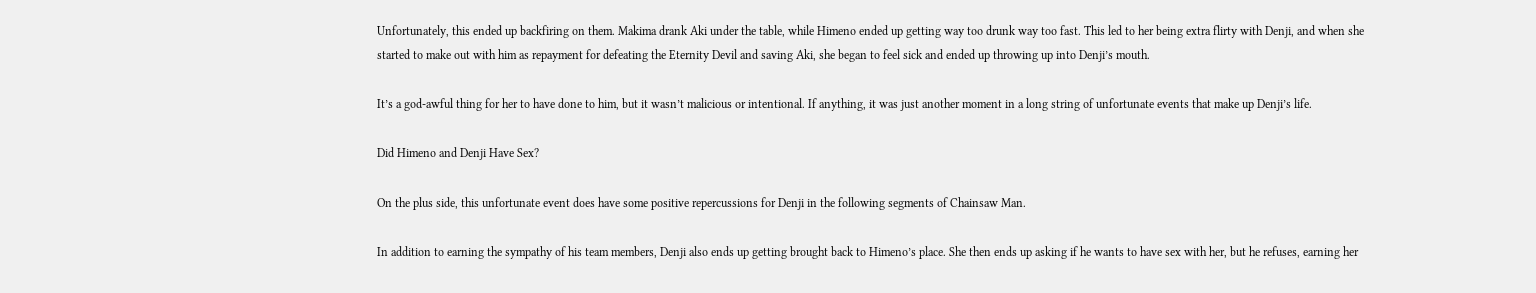Unfortunately, this ended up backfiring on them. Makima drank Aki under the table, while Himeno ended up getting way too drunk way too fast. This led to her being extra flirty with Denji, and when she started to make out with him as repayment for defeating the Eternity Devil and saving Aki, she began to feel sick and ended up throwing up into Denji’s mouth.

It’s a god-awful thing for her to have done to him, but it wasn’t malicious or intentional. If anything, it was just another moment in a long string of unfortunate events that make up Denji’s life.

Did Himeno and Denji Have Sex?

On the plus side, this unfortunate event does have some positive repercussions for Denji in the following segments of Chainsaw Man.

In addition to earning the sympathy of his team members, Denji also ends up getting brought back to Himeno’s place. She then ends up asking if he wants to have sex with her, but he refuses, earning her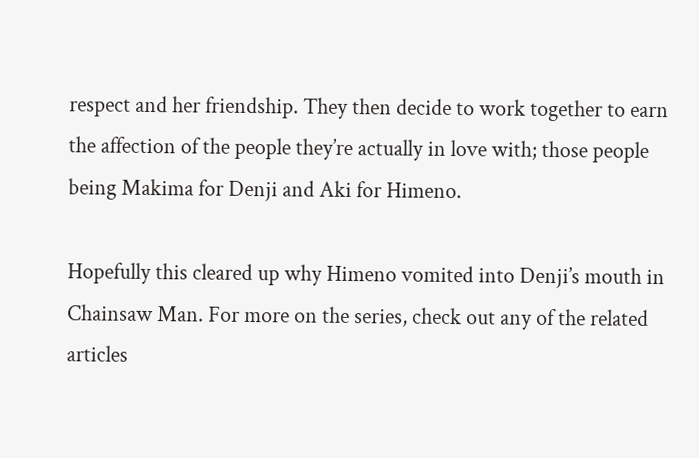respect and her friendship. They then decide to work together to earn the affection of the people they’re actually in love with; those people being Makima for Denji and Aki for Himeno.

Hopefully this cleared up why Himeno vomited into Denji’s mouth in Chainsaw Man. For more on the series, check out any of the related articles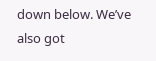down below. We’ve also got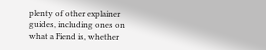plenty of other explainer guides, including ones on what a Fiend is, whether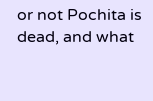or not Pochita is dead, and what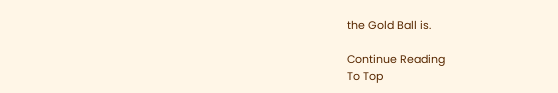the Gold Ball is.

Continue Reading
To Top